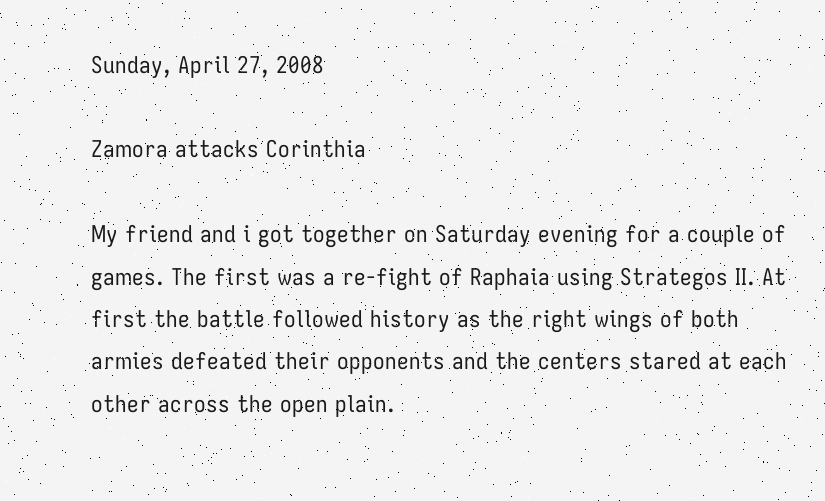Sunday, April 27, 2008

Zamora attacks Corinthia

My friend and i got together on Saturday evening for a couple of games. The first was a re-fight of Raphaia using Strategos II. At first the battle followed history as the right wings of both armies defeated their opponents and the centers stared at each other across the open plain.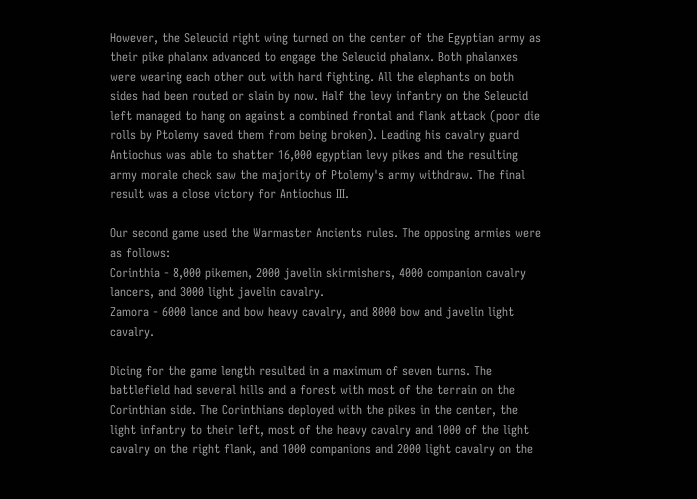However, the Seleucid right wing turned on the center of the Egyptian army as their pike phalanx advanced to engage the Seleucid phalanx. Both phalanxes were wearing each other out with hard fighting. All the elephants on both sides had been routed or slain by now. Half the levy infantry on the Seleucid left managed to hang on against a combined frontal and flank attack (poor die rolls by Ptolemy saved them from being broken). Leading his cavalry guard Antiochus was able to shatter 16,000 egyptian levy pikes and the resulting army morale check saw the majority of Ptolemy's army withdraw. The final result was a close victory for Antiochus III.

Our second game used the Warmaster Ancients rules. The opposing armies were as follows:
Corinthia - 8,000 pikemen, 2000 javelin skirmishers, 4000 companion cavalry lancers, and 3000 light javelin cavalry.
Zamora - 6000 lance and bow heavy cavalry, and 8000 bow and javelin light cavalry.

Dicing for the game length resulted in a maximum of seven turns. The battlefield had several hills and a forest with most of the terrain on the Corinthian side. The Corinthians deployed with the pikes in the center, the light infantry to their left, most of the heavy cavalry and 1000 of the light cavalry on the right flank, and 1000 companions and 2000 light cavalry on the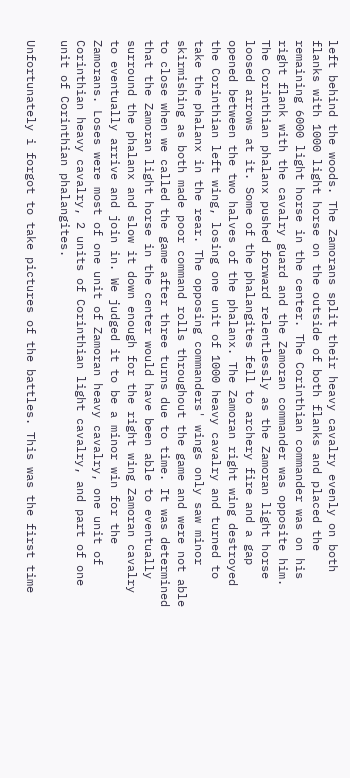left behind the woods. The Zamorans split their heavy cavalry evenly on both flanks with 1000 light horse on the outside of both flanks and placed the remaining 6000 light horse in the center. The Corinthian commander was on his right flank with the cavalry guard and the Zamoran commander was opposite him. The Corinthian phalanx pushed forward relentlessly as the Zamoran light horse loosed arrows at it. Some of the phalangites fell to archery fire and a gap opened between the two halves of the phalanx. The Zamoran right wing destroyed the Corinthian left wing, losing one unit of 1000 heavy cavalry and turned to take the phalanx in the rear. The opposing commanders' wings only saw minor skirmishing as both made poor command rolls throughout the game and were not able to close when we called the game after three turns due to time. It was determined that the Zamoran light horse in the center would have been able to eventually surround the phalanx and slow it down enough for the right wing Zamoran cavalry to eventually arrive and join in. We judged it to be a minor win for the Zamorans. Loses were most of one unit of Zamoran heavy cavalry, one unit of Corinthian heavy cavalry, 2 units of Corinthian light cavalry, and part of one unit of Corinthian phalangites.

Unfortunately i forgot to take pictures of the battles. This was the first time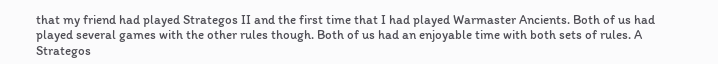that my friend had played Strategos II and the first time that I had played Warmaster Ancients. Both of us had played several games with the other rules though. Both of us had an enjoyable time with both sets of rules. A Strategos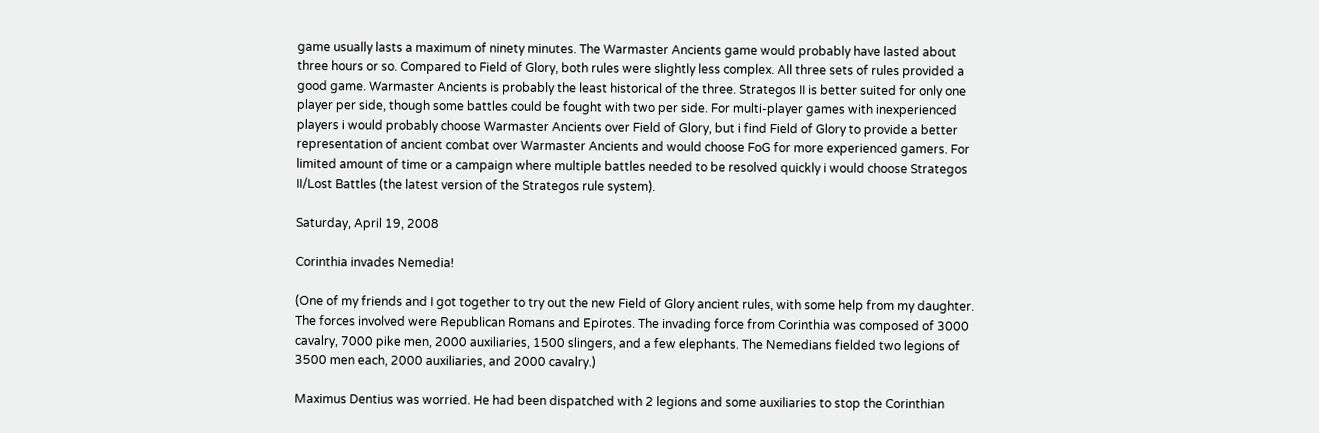game usually lasts a maximum of ninety minutes. The Warmaster Ancients game would probably have lasted about three hours or so. Compared to Field of Glory, both rules were slightly less complex. All three sets of rules provided a good game. Warmaster Ancients is probably the least historical of the three. Strategos II is better suited for only one player per side, though some battles could be fought with two per side. For multi-player games with inexperienced players i would probably choose Warmaster Ancients over Field of Glory, but i find Field of Glory to provide a better representation of ancient combat over Warmaster Ancients and would choose FoG for more experienced gamers. For limited amount of time or a campaign where multiple battles needed to be resolved quickly i would choose Strategos II/Lost Battles (the latest version of the Strategos rule system).

Saturday, April 19, 2008

Corinthia invades Nemedia!

(One of my friends and I got together to try out the new Field of Glory ancient rules, with some help from my daughter. The forces involved were Republican Romans and Epirotes. The invading force from Corinthia was composed of 3000 cavalry, 7000 pike men, 2000 auxiliaries, 1500 slingers, and a few elephants. The Nemedians fielded two legions of 3500 men each, 2000 auxiliaries, and 2000 cavalry.)

Maximus Dentius was worried. He had been dispatched with 2 legions and some auxiliaries to stop the Corinthian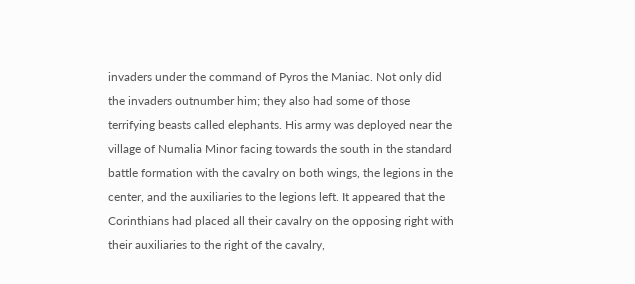invaders under the command of Pyros the Maniac. Not only did the invaders outnumber him; they also had some of those terrifying beasts called elephants. His army was deployed near the village of Numalia Minor facing towards the south in the standard battle formation with the cavalry on both wings, the legions in the center, and the auxiliaries to the legions left. It appeared that the Corinthians had placed all their cavalry on the opposing right with their auxiliaries to the right of the cavalry,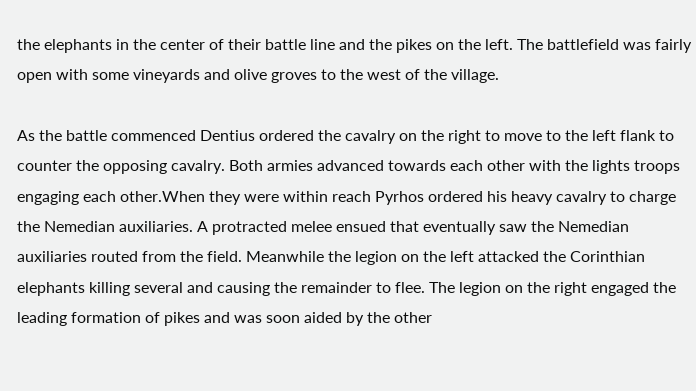the elephants in the center of their battle line and the pikes on the left. The battlefield was fairly open with some vineyards and olive groves to the west of the village.

As the battle commenced Dentius ordered the cavalry on the right to move to the left flank to counter the opposing cavalry. Both armies advanced towards each other with the lights troops engaging each other.When they were within reach Pyrhos ordered his heavy cavalry to charge the Nemedian auxiliaries. A protracted melee ensued that eventually saw the Nemedian auxiliaries routed from the field. Meanwhile the legion on the left attacked the Corinthian elephants killing several and causing the remainder to flee. The legion on the right engaged the leading formation of pikes and was soon aided by the other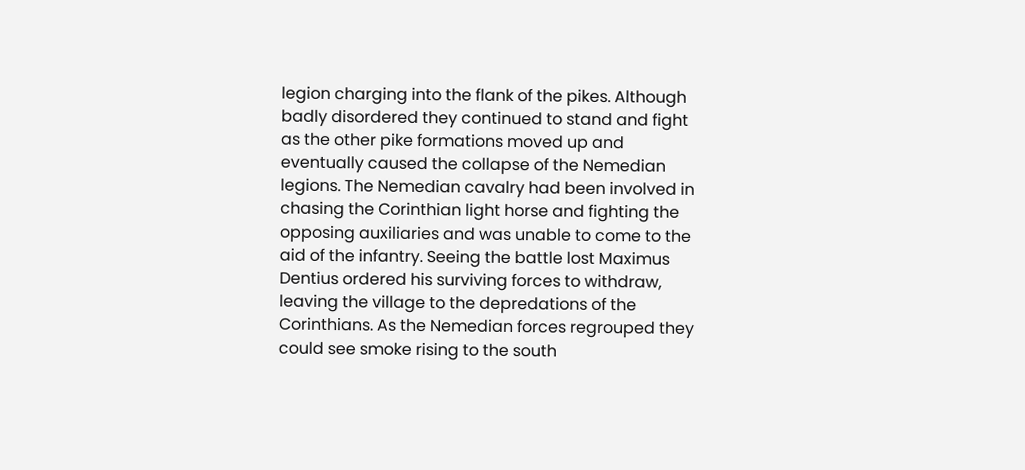legion charging into the flank of the pikes. Although badly disordered they continued to stand and fight as the other pike formations moved up and eventually caused the collapse of the Nemedian legions. The Nemedian cavalry had been involved in chasing the Corinthian light horse and fighting the opposing auxiliaries and was unable to come to the aid of the infantry. Seeing the battle lost Maximus Dentius ordered his surviving forces to withdraw, leaving the village to the depredations of the Corinthians. As the Nemedian forces regrouped they could see smoke rising to the south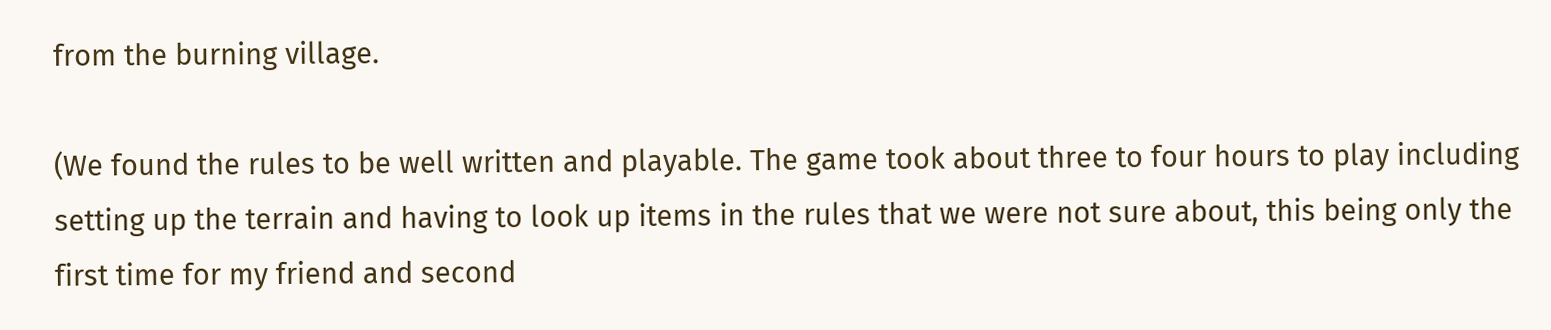from the burning village.

(We found the rules to be well written and playable. The game took about three to four hours to play including setting up the terrain and having to look up items in the rules that we were not sure about, this being only the first time for my friend and second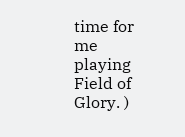time for me playing Field of Glory. )